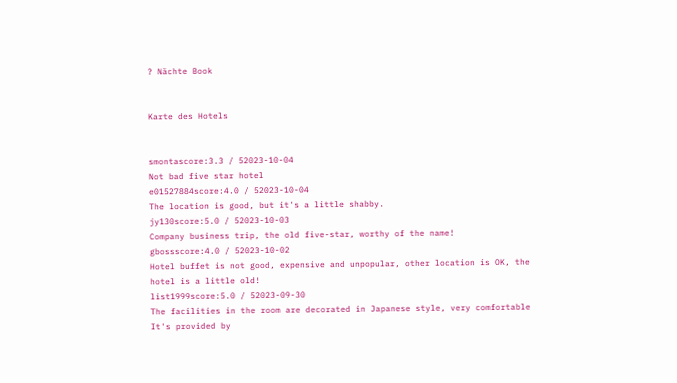? Nächte Book


Karte des Hotels


smontascore:3.3 / 52023-10-04
Not bad five star hotel
e01527884score:4.0 / 52023-10-04
The location is good, but it's a little shabby.
jy130score:5.0 / 52023-10-03
Company business trip, the old five-star, worthy of the name!
gbossscore:4.0 / 52023-10-02
Hotel buffet is not good, expensive and unpopular, other location is OK, the hotel is a little old!
list1999score:5.0 / 52023-09-30
The facilities in the room are decorated in Japanese style, very comfortable
It's provided by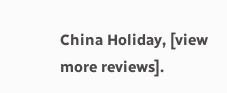China Holiday, [view more reviews].